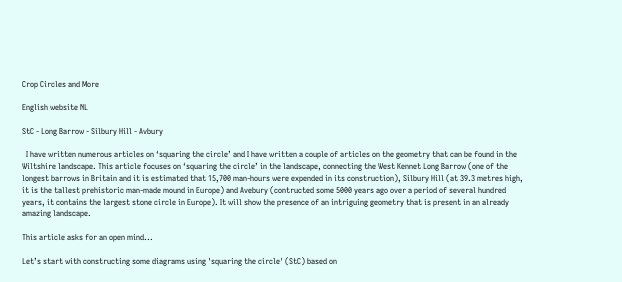Crop Circles and More

English website NL

StC - Long Barrow - Silbury Hill - Avbury

  I have written numerous articles on ‘squaring the circle’ and I have written a couple of articles on the geometry that can be found in the Wiltshire landscape. This article focuses on ‘squaring the circle’ in the landscape, connecting the West Kennet Long Barrow (one of the longest barrows in Britain and it is estimated that 15,700 man-hours were expended in its construction), Silbury Hill (at 39.3 metres high, it is the tallest prehistoric man-made mound in Europe) and Avebury (contructed some 5000 years ago over a period of several hundred years, it contains the largest stone circle in Europe). It will show the presence of an intriguing geometry that is present in an already amazing landscape.

This article asks for an open mind...

Let’s start with constructing some diagrams using 'squaring the circle' (StC) based on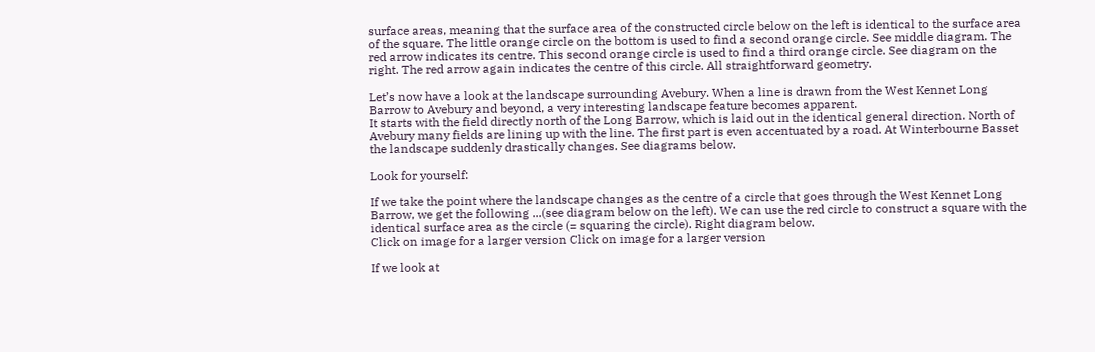surface areas, meaning that the surface area of the constructed circle below on the left is identical to the surface area of the square. The little orange circle on the bottom is used to find a second orange circle. See middle diagram. The red arrow indicates its centre. This second orange circle is used to find a third orange circle. See diagram on the right. The red arrow again indicates the centre of this circle. All straightforward geometry.

Let’s now have a look at the landscape surrounding Avebury. When a line is drawn from the West Kennet Long Barrow to Avebury and beyond, a very interesting landscape feature becomes apparent.
It starts with the field directly north of the Long Barrow, which is laid out in the identical general direction. North of Avebury many fields are lining up with the line. The first part is even accentuated by a road. At Winterbourne Basset the landscape suddenly drastically changes. See diagrams below.

Look for yourself:

If we take the point where the landscape changes as the centre of a circle that goes through the West Kennet Long Barrow, we get the following ...(see diagram below on the left). We can use the red circle to construct a square with the identical surface area as the circle (= squaring the circle). Right diagram below.
Click on image for a larger version Click on image for a larger version

If we look at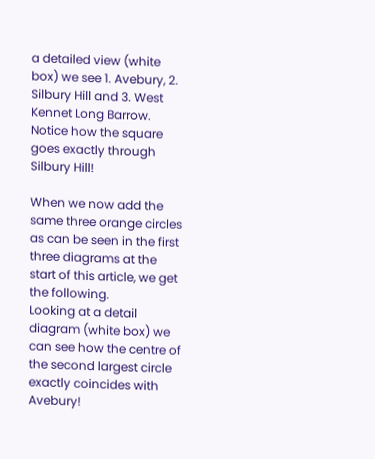a detailed view (white box) we see 1. Avebury, 2. Silbury Hill and 3. West Kennet Long Barrow. Notice how the square goes exactly through Silbury Hill!

When we now add the same three orange circles as can be seen in the first three diagrams at the start of this article, we get the following.
Looking at a detail diagram (white box) we can see how the centre of the second largest circle exactly coincides with Avebury!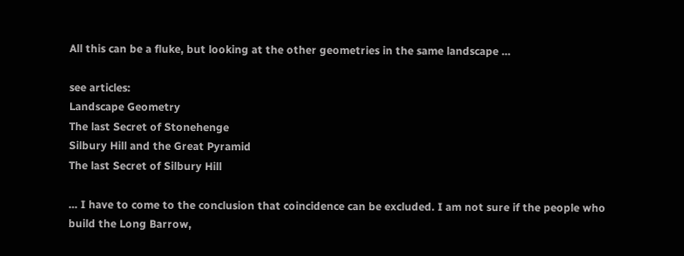All this can be a fluke, but looking at the other geometries in the same landscape ...

see articles:
Landscape Geometry
The last Secret of Stonehenge
Silbury Hill and the Great Pyramid
The last Secret of Silbury Hill

... I have to come to the conclusion that coincidence can be excluded. I am not sure if the people who build the Long Barrow,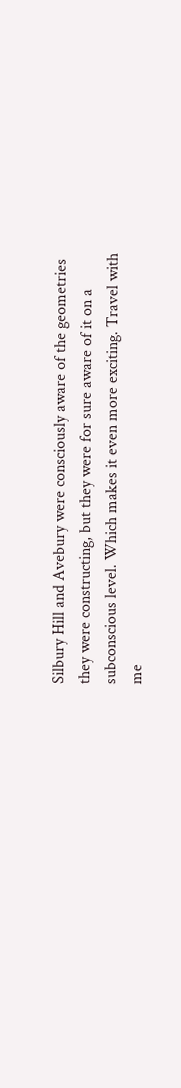Silbury Hill and Avebury were consciously aware of the geometries they were constructing, but they were for sure aware of it on a subconscious level. Which makes it even more exciting. Travel with me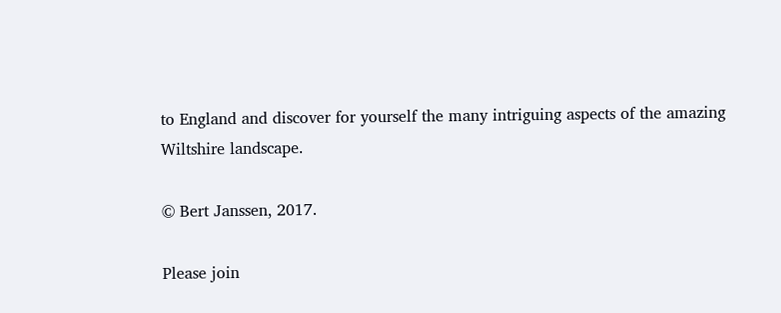to England and discover for yourself the many intriguing aspects of the amazing Wiltshire landscape.

© Bert Janssen, 2017.

Please join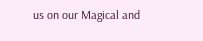us on our Magical and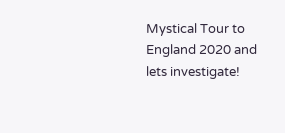Mystical Tour to England 2020 and lets investigate!